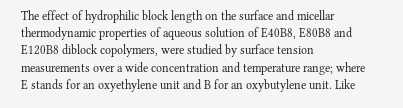The effect of hydrophilic block length on the surface and micellar thermodynamic properties of aqueous solution of E40B8, E80B8 and E120B8 diblock copolymers, were studied by surface tension measurements over a wide concentration and temperature range; where E stands for an oxyethylene unit and B for an oxybutylene unit. Like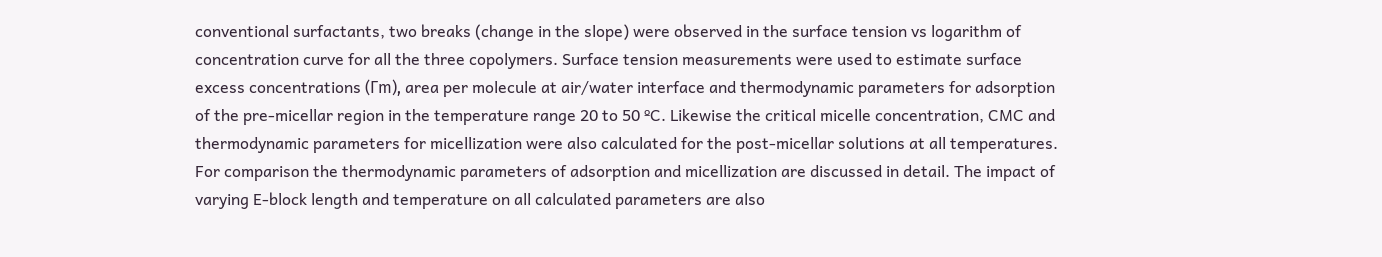conventional surfactants, two breaks (change in the slope) were observed in the surface tension vs logarithm of concentration curve for all the three copolymers. Surface tension measurements were used to estimate surface excess concentrations (Γm), area per molecule at air/water interface and thermodynamic parameters for adsorption of the pre-micellar region in the temperature range 20 to 50 ºC. Likewise the critical micelle concentration, CMC and thermodynamic parameters for micellization were also calculated for the post-micellar solutions at all temperatures. For comparison the thermodynamic parameters of adsorption and micellization are discussed in detail. The impact of varying E-block length and temperature on all calculated parameters are also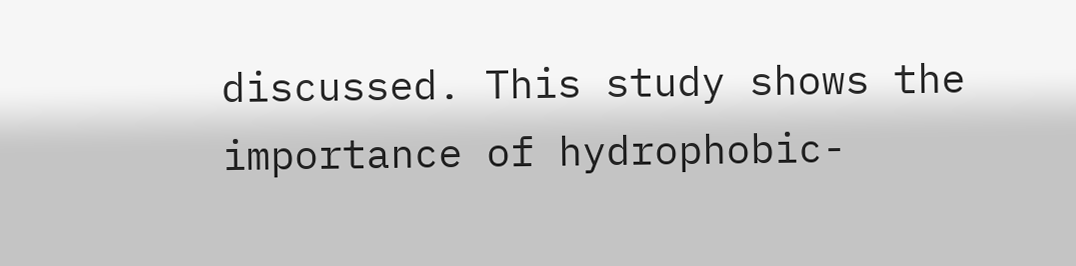discussed. This study shows the importance of hydrophobic-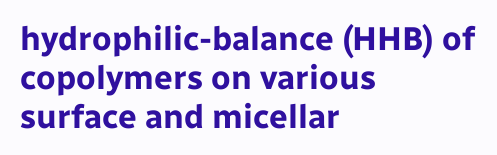hydrophilic-balance (HHB) of copolymers on various surface and micellar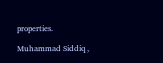properties.

Muhammad Siddiq ,